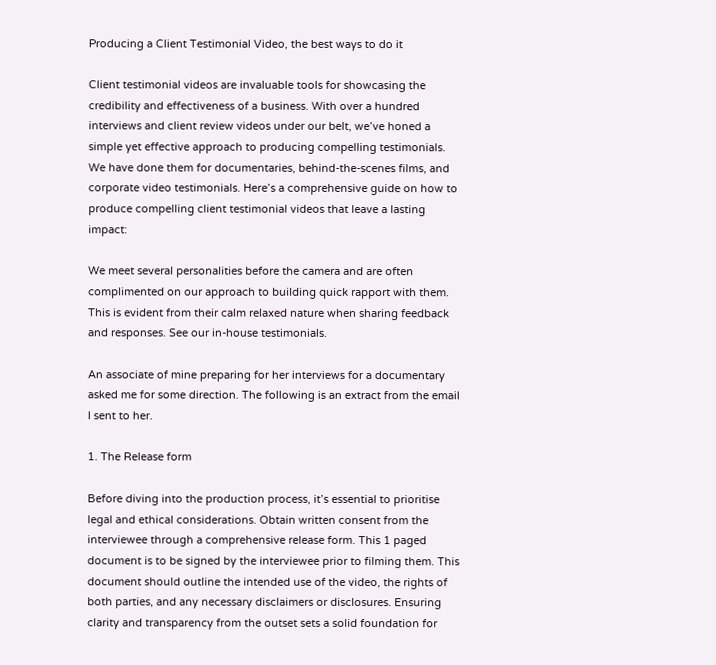Producing a Client Testimonial Video, the best ways to do it

Client testimonial videos are invaluable tools for showcasing the credibility and effectiveness of a business. With over a hundred interviews and client review videos under our belt, we’ve honed a simple yet effective approach to producing compelling testimonials. We have done them for documentaries, behind-the-scenes films, and corporate video testimonials. Here’s a comprehensive guide on how to produce compelling client testimonial videos that leave a lasting impact:

We meet several personalities before the camera and are often complimented on our approach to building quick rapport with them. This is evident from their calm relaxed nature when sharing feedback and responses. See our in-house testimonials.

An associate of mine preparing for her interviews for a documentary asked me for some direction. The following is an extract from the email I sent to her.

1. The Release form

Before diving into the production process, it’s essential to prioritise legal and ethical considerations. Obtain written consent from the interviewee through a comprehensive release form. This 1 paged document is to be signed by the interviewee prior to filming them. This document should outline the intended use of the video, the rights of both parties, and any necessary disclaimers or disclosures. Ensuring clarity and transparency from the outset sets a solid foundation for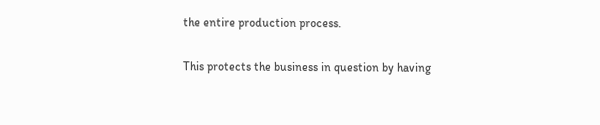the entire production process.

This protects the business in question by having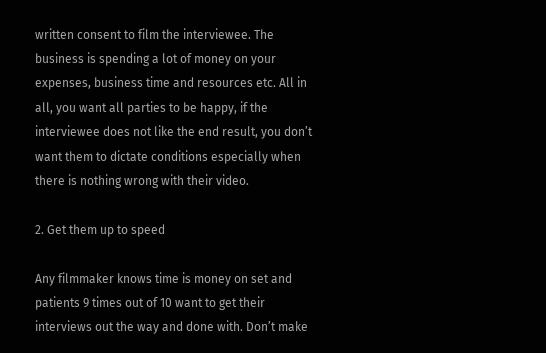written consent to film the interviewee. The business is spending a lot of money on your expenses, business time and resources etc. All in all, you want all parties to be happy, if the interviewee does not like the end result, you don’t want them to dictate conditions especially when there is nothing wrong with their video.

2. Get them up to speed

Any filmmaker knows time is money on set and patients 9 times out of 10 want to get their interviews out the way and done with. Don’t make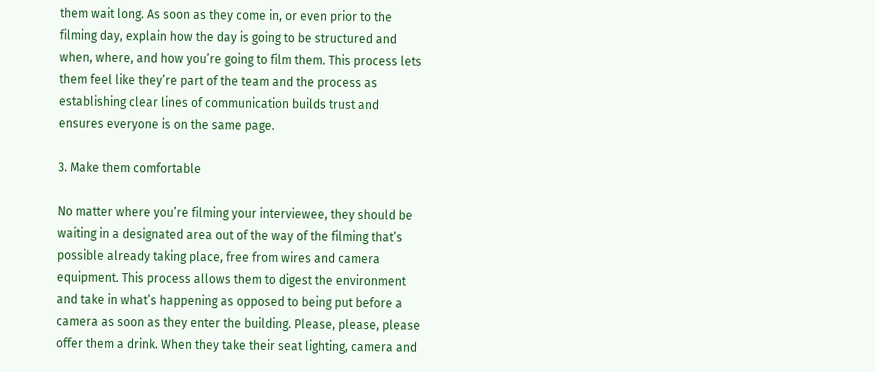them wait long. As soon as they come in, or even prior to the filming day, explain how the day is going to be structured and when, where, and how you’re going to film them. This process lets them feel like they’re part of the team and the process as establishing clear lines of communication builds trust and ensures everyone is on the same page.

3. Make them comfortable

No matter where you’re filming your interviewee, they should be waiting in a designated area out of the way of the filming that’s possible already taking place, free from wires and camera equipment. This process allows them to digest the environment and take in what’s happening as opposed to being put before a camera as soon as they enter the building. Please, please, please offer them a drink. When they take their seat lighting, camera and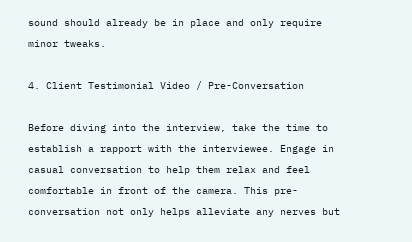sound should already be in place and only require minor tweaks.

4. Client Testimonial Video / Pre-Conversation

Before diving into the interview, take the time to establish a rapport with the interviewee. Engage in casual conversation to help them relax and feel comfortable in front of the camera. This pre-conversation not only helps alleviate any nerves but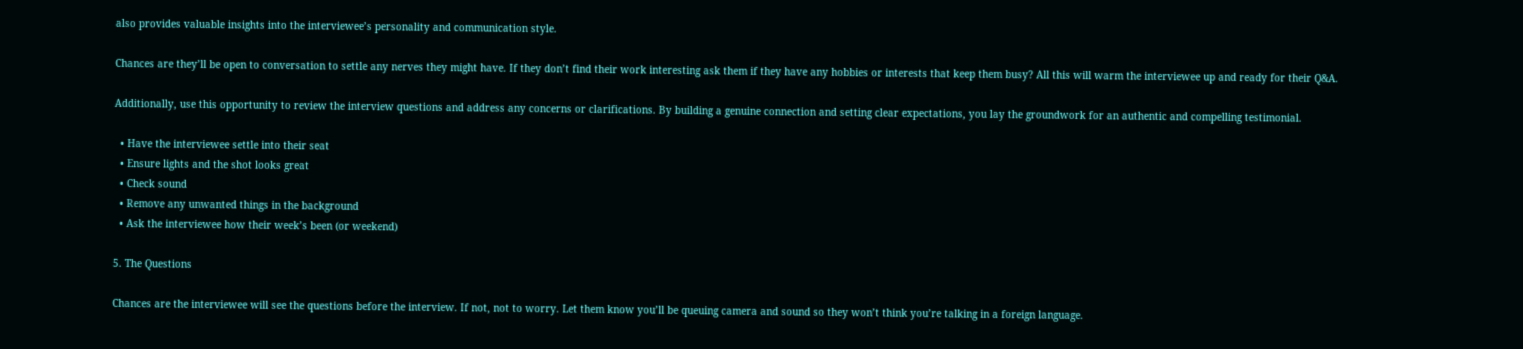also provides valuable insights into the interviewee’s personality and communication style.

Chances are they’ll be open to conversation to settle any nerves they might have. If they don’t find their work interesting ask them if they have any hobbies or interests that keep them busy? All this will warm the interviewee up and ready for their Q&A.

Additionally, use this opportunity to review the interview questions and address any concerns or clarifications. By building a genuine connection and setting clear expectations, you lay the groundwork for an authentic and compelling testimonial.

  • Have the interviewee settle into their seat
  • Ensure lights and the shot looks great
  • Check sound
  • Remove any unwanted things in the background
  • Ask the interviewee how their week’s been (or weekend)

5. The Questions

Chances are the interviewee will see the questions before the interview. If not, not to worry. Let them know you’ll be queuing camera and sound so they won’t think you’re talking in a foreign language.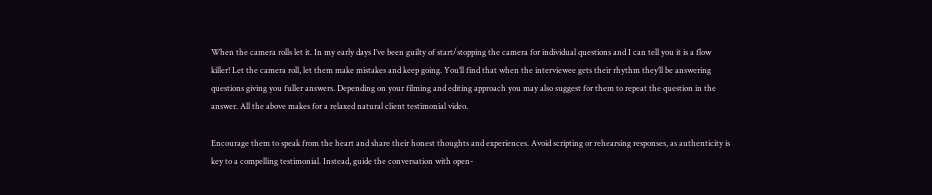When the camera rolls let it. In my early days I’ve been guilty of start/stopping the camera for individual questions and I can tell you it is a flow killer! Let the camera roll, let them make mistakes and keep going. You’ll find that when the interviewee gets their rhythm they’ll be answering questions giving you fuller answers. Depending on your filming and editing approach you may also suggest for them to repeat the question in the answer. All the above makes for a relaxed natural client testimonial video.

Encourage them to speak from the heart and share their honest thoughts and experiences. Avoid scripting or rehearsing responses, as authenticity is key to a compelling testimonial. Instead, guide the conversation with open-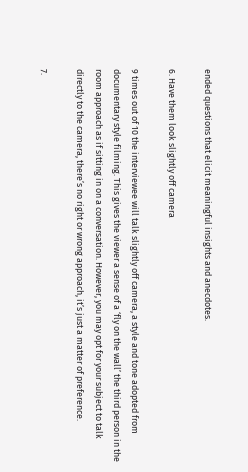ended questions that elicit meaningful insights and anecdotes.

6. Have them look slightly off camera

9 times out of 10 the interviewee will talk slightly off camera, a style and tone adopted from documentary style filming. This gives the viewer a sense of a ‘fly on the wall’ the third person in the room approach as if sitting in on a conversation. However, you may opt for your subject to talk directly to the camera, there’s no right or wrong approach, it’s just a matter of preference.

7.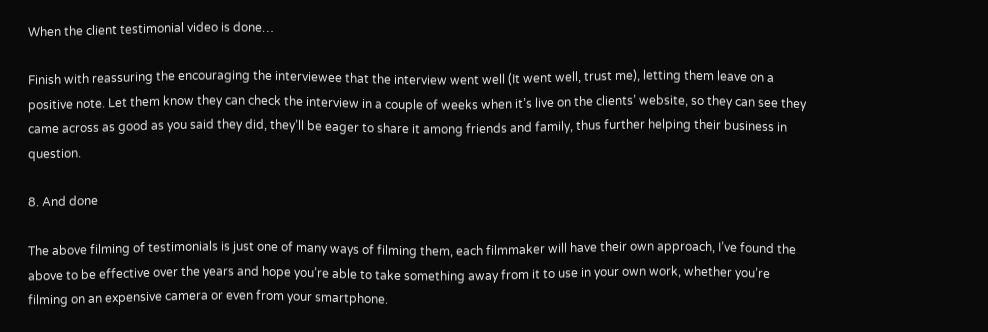When the client testimonial video is done…

Finish with reassuring the encouraging the interviewee that the interview went well (It went well, trust me), letting them leave on a positive note. Let them know they can check the interview in a couple of weeks when it’s live on the clients’ website, so they can see they came across as good as you said they did, they’ll be eager to share it among friends and family, thus further helping their business in question.

8. And done

The above filming of testimonials is just one of many ways of filming them, each filmmaker will have their own approach, I’ve found the above to be effective over the years and hope you’re able to take something away from it to use in your own work, whether you’re filming on an expensive camera or even from your smartphone.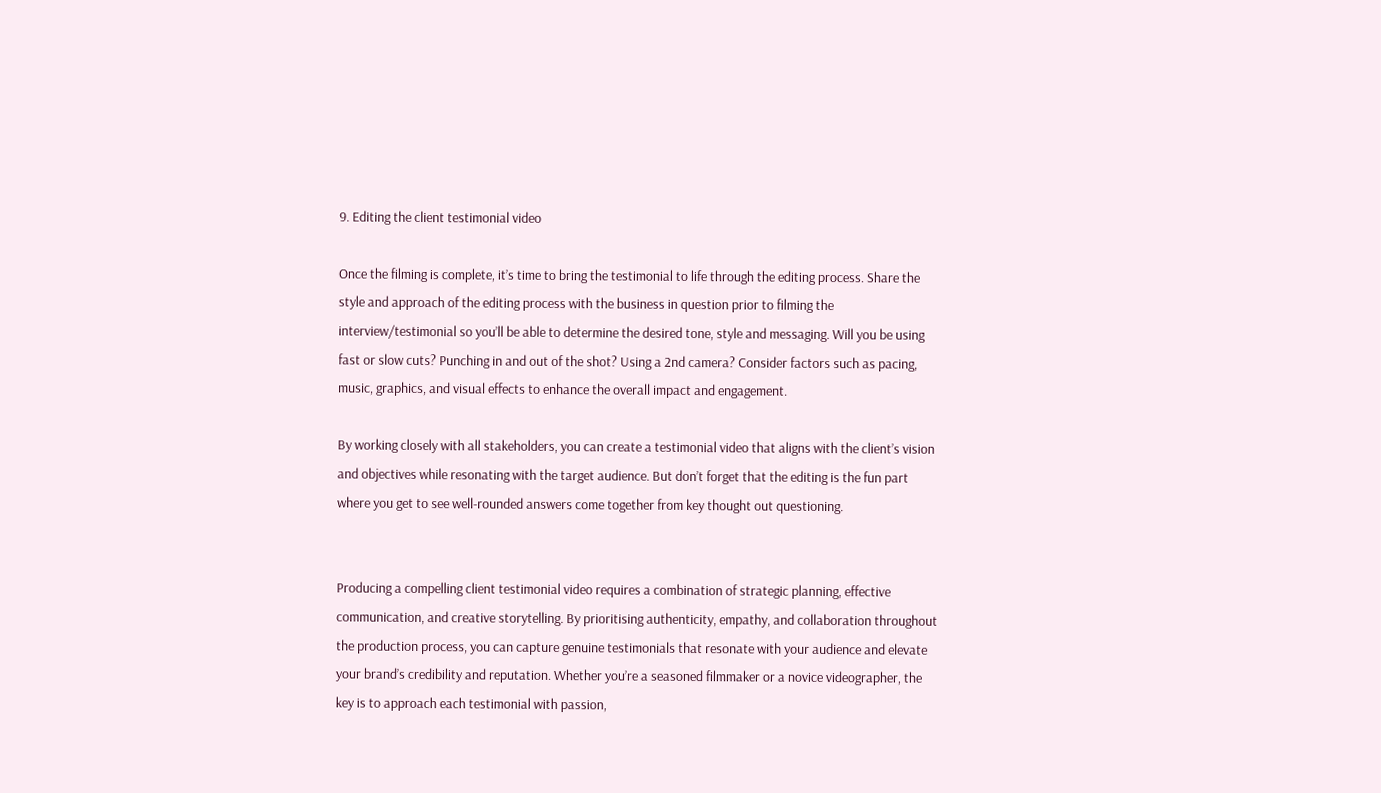9. Editing the client testimonial video

Once the filming is complete, it’s time to bring the testimonial to life through the editing process. Share the style and approach of the editing process with the business in question prior to filming the interview/testimonial so you’ll be able to determine the desired tone, style and messaging. Will you be using fast or slow cuts? Punching in and out of the shot? Using a 2nd camera? Consider factors such as pacing, music, graphics, and visual effects to enhance the overall impact and engagement.

By working closely with all stakeholders, you can create a testimonial video that aligns with the client’s vision and objectives while resonating with the target audience. But don’t forget that the editing is the fun part where you get to see well-rounded answers come together from key thought out questioning.


Producing a compelling client testimonial video requires a combination of strategic planning, effective communication, and creative storytelling. By prioritising authenticity, empathy, and collaboration throughout the production process, you can capture genuine testimonials that resonate with your audience and elevate your brand’s credibility and reputation. Whether you’re a seasoned filmmaker or a novice videographer, the key is to approach each testimonial with passion,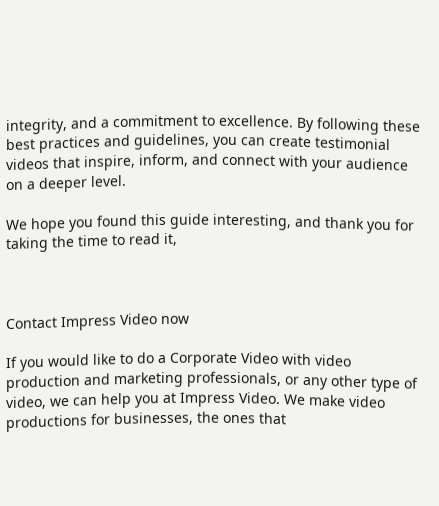integrity, and a commitment to excellence. By following these best practices and guidelines, you can create testimonial videos that inspire, inform, and connect with your audience on a deeper level.

We hope you found this guide interesting, and thank you for taking the time to read it,



Contact Impress Video now

If you would like to do a Corporate Video with video production and marketing professionals, or any other type of video, we can help you at Impress Video. We make video productions for businesses, the ones that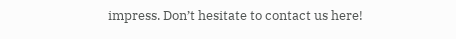impress. Don’t hesitate to contact us here!